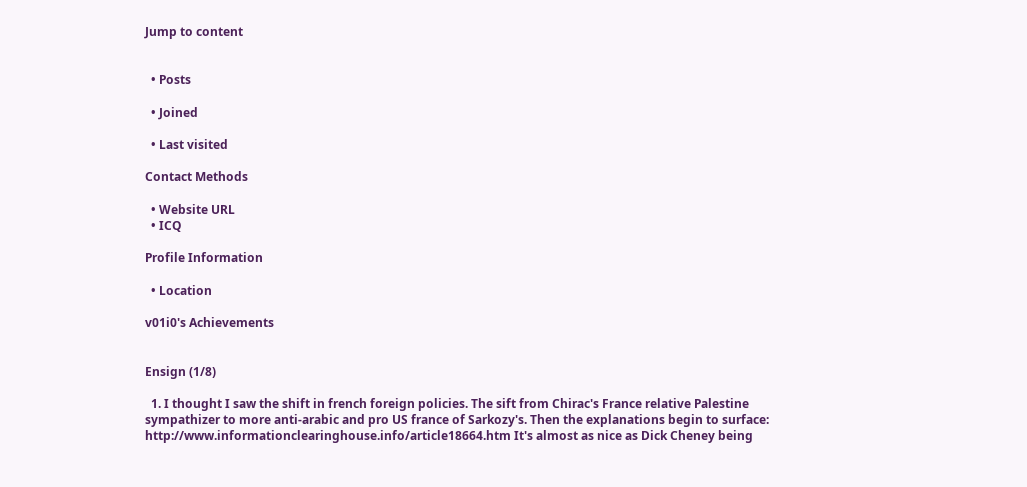Jump to content


  • Posts

  • Joined

  • Last visited

Contact Methods

  • Website URL
  • ICQ

Profile Information

  • Location

v01i0's Achievements


Ensign (1/8)

  1. I thought I saw the shift in french foreign policies. The sift from Chirac's France relative Palestine sympathizer to more anti-arabic and pro US france of Sarkozy's. Then the explanations begin to surface: http://www.informationclearinghouse.info/article18664.htm It's almost as nice as Dick Cheney being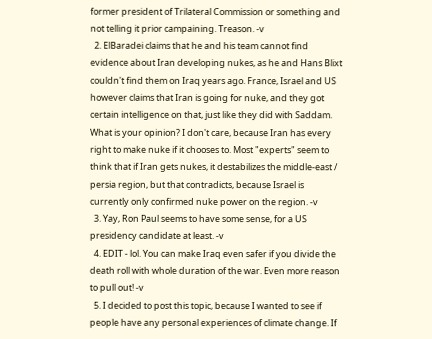former president of Trilateral Commission or something and not telling it prior campaining. Treason. -v
  2. ElBaradei claims that he and his team cannot find evidence about Iran developing nukes, as he and Hans Blixt couldn't find them on Iraq years ago. France, Israel and US however claims that Iran is going for nuke, and they got certain intelligence on that, just like they did with Saddam. What is your opinion? I don't care, because Iran has every right to make nuke if it chooses to. Most "experts" seem to think that if Iran gets nukes, it destabilizes the middle-east / persia region, but that contradicts, because Israel is currently only confirmed nuke power on the region. -v
  3. Yay, Ron Paul seems to have some sense, for a US presidency candidate at least. -v
  4. EDIT - lol. You can make Iraq even safer if you divide the death roll with whole duration of the war. Even more reason to pull out! -v
  5. I decided to post this topic, because I wanted to see if people have any personal experiences of climate change. If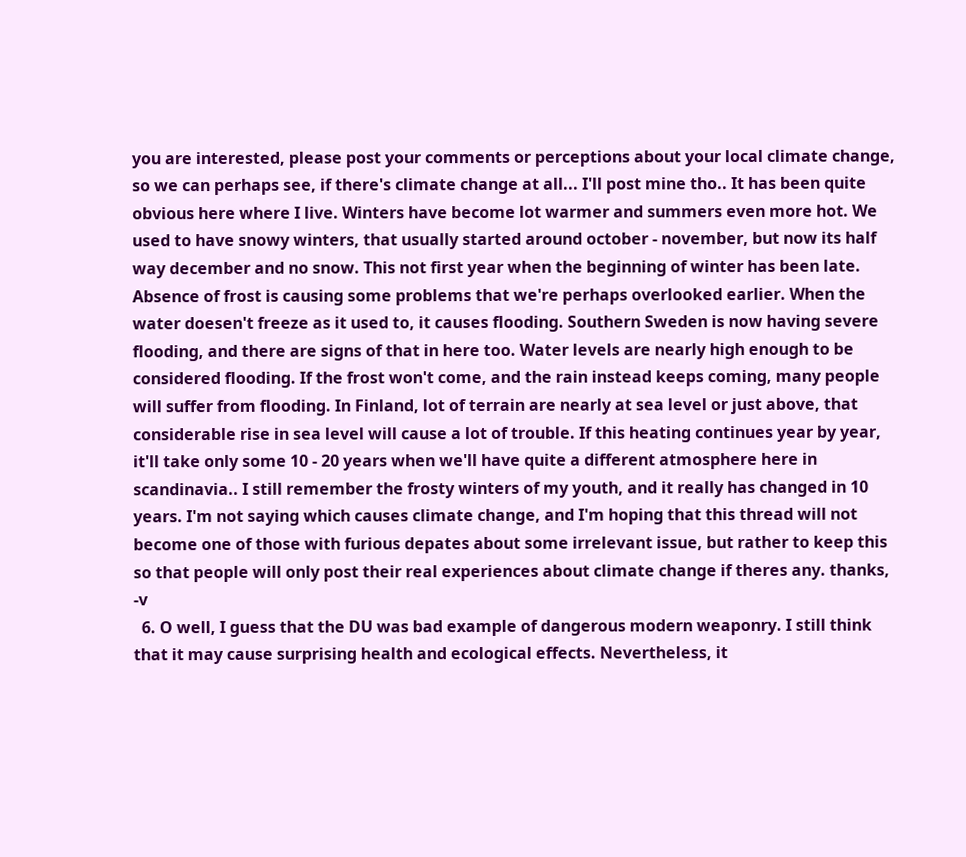you are interested, please post your comments or perceptions about your local climate change, so we can perhaps see, if there's climate change at all... I'll post mine tho.. It has been quite obvious here where I live. Winters have become lot warmer and summers even more hot. We used to have snowy winters, that usually started around october - november, but now its half way december and no snow. This not first year when the beginning of winter has been late. Absence of frost is causing some problems that we're perhaps overlooked earlier. When the water doesen't freeze as it used to, it causes flooding. Southern Sweden is now having severe flooding, and there are signs of that in here too. Water levels are nearly high enough to be considered flooding. If the frost won't come, and the rain instead keeps coming, many people will suffer from flooding. In Finland, lot of terrain are nearly at sea level or just above, that considerable rise in sea level will cause a lot of trouble. If this heating continues year by year, it'll take only some 10 - 20 years when we'll have quite a different atmosphere here in scandinavia.. I still remember the frosty winters of my youth, and it really has changed in 10 years. I'm not saying which causes climate change, and I'm hoping that this thread will not become one of those with furious depates about some irrelevant issue, but rather to keep this so that people will only post their real experiences about climate change if theres any. thanks, -v
  6. O well, I guess that the DU was bad example of dangerous modern weaponry. I still think that it may cause surprising health and ecological effects. Nevertheless, it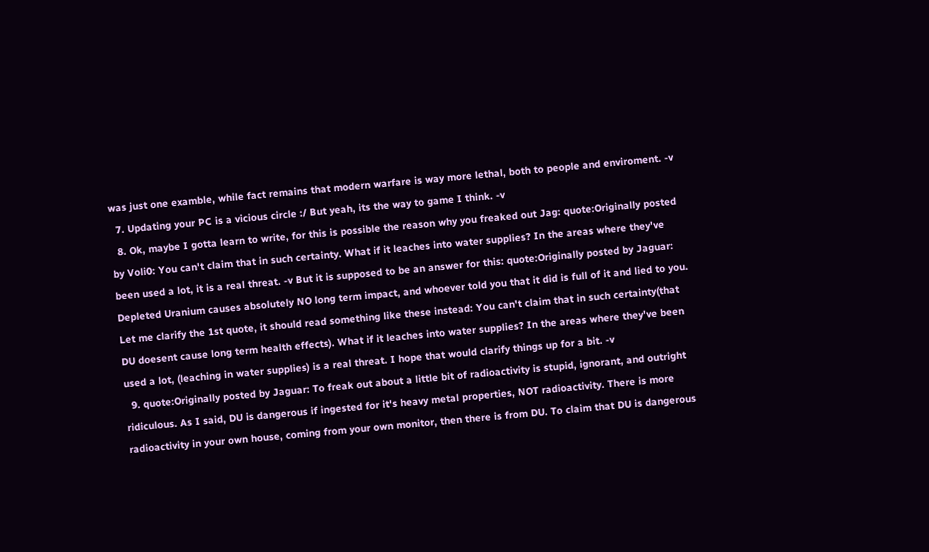was just one examble, while fact remains that modern warfare is way more lethal, both to people and enviroment. -v
  7. Updating your PC is a vicious circle :/ But yeah, its the way to game I think. -v
  8. Ok, maybe I gotta learn to write, for this is possible the reason why you freaked out Jag: quote:Originally posted by Voli0: You can't claim that in such certainty. What if it leaches into water supplies? In the areas where they've been used a lot, it is a real threat. -v But it is supposed to be an answer for this: quote:Originally posted by Jaguar: Depleted Uranium causes absolutely NO long term impact, and whoever told you that it did is full of it and lied to you. Let me clarify the 1st quote, it should read something like these instead: You can't claim that in such certainty(that DU doesent cause long term health effects). What if it leaches into water supplies? In the areas where they've been used a lot, (leaching in water supplies) is a real threat. I hope that would clarify things up for a bit. -v
  9. quote:Originally posted by Jaguar: To freak out about a little bit of radioactivity is stupid, ignorant, and outright ridiculous. As I said, DU is dangerous if ingested for it's heavy metal properties, NOT radioactivity. There is more radioactivity in your own house, coming from your own monitor, then there is from DU. To claim that DU is dangerous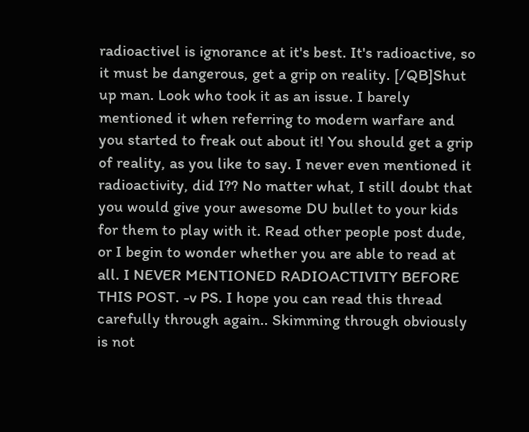radioactivel is ignorance at it's best. It's radioactive, so it must be dangerous, get a grip on reality. [/QB]Shut up man. Look who took it as an issue. I barely mentioned it when referring to modern warfare and you started to freak out about it! You should get a grip of reality, as you like to say. I never even mentioned it radioactivity, did I?? No matter what, I still doubt that you would give your awesome DU bullet to your kids for them to play with it. Read other people post dude, or I begin to wonder whether you are able to read at all. I NEVER MENTIONED RADIOACTIVITY BEFORE THIS POST. -v PS. I hope you can read this thread carefully through again.. Skimming through obviously is not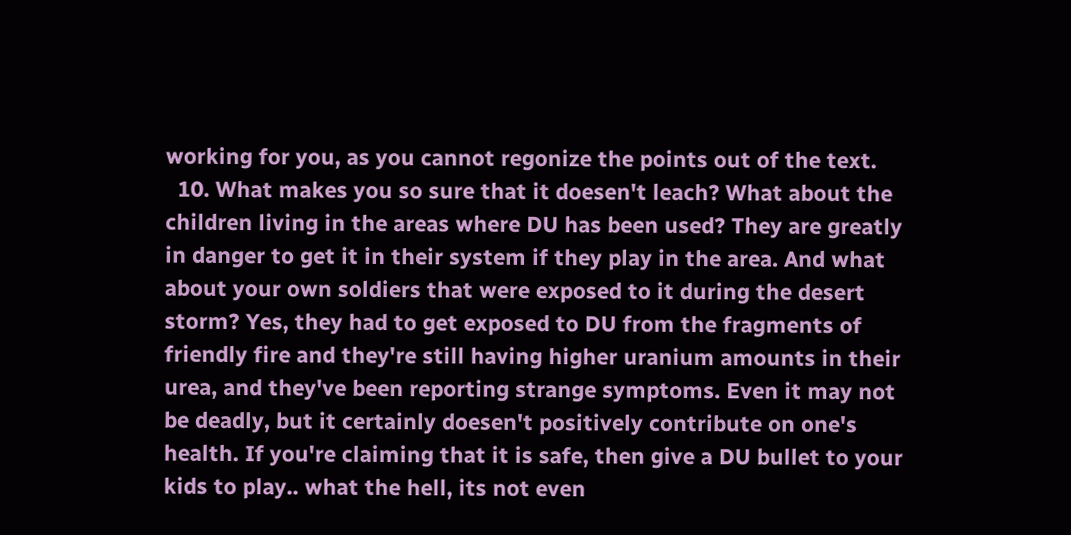working for you, as you cannot regonize the points out of the text.
  10. What makes you so sure that it doesen't leach? What about the children living in the areas where DU has been used? They are greatly in danger to get it in their system if they play in the area. And what about your own soldiers that were exposed to it during the desert storm? Yes, they had to get exposed to DU from the fragments of friendly fire and they're still having higher uranium amounts in their urea, and they've been reporting strange symptoms. Even it may not be deadly, but it certainly doesen't positively contribute on one's health. If you're claiming that it is safe, then give a DU bullet to your kids to play.. what the hell, its not even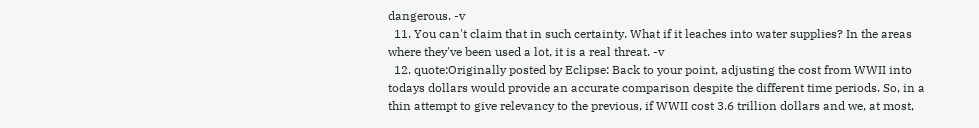dangerous. -v
  11. You can't claim that in such certainty. What if it leaches into water supplies? In the areas where they've been used a lot, it is a real threat. -v
  12. quote:Originally posted by Eclipse: Back to your point, adjusting the cost from WWII into todays dollars would provide an accurate comparison despite the different time periods. So, in a thin attempt to give relevancy to the previous, if WWII cost 3.6 trillion dollars and we, at most,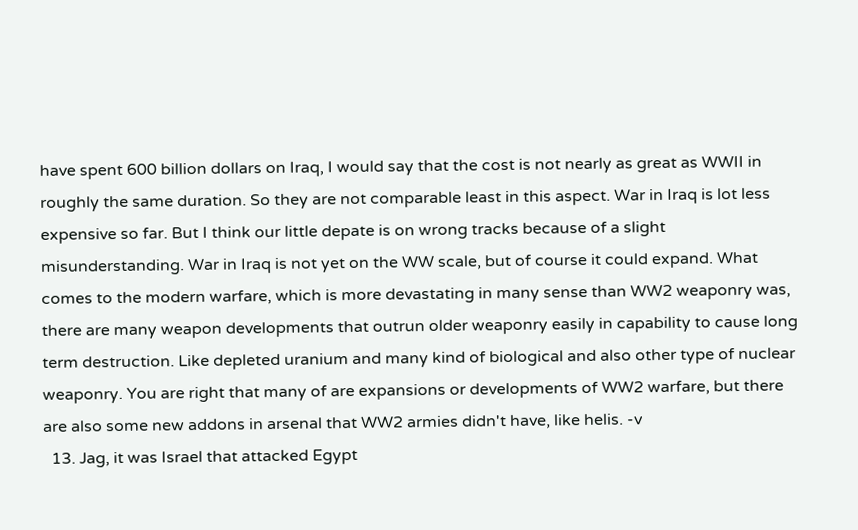have spent 600 billion dollars on Iraq, I would say that the cost is not nearly as great as WWII in roughly the same duration. So they are not comparable least in this aspect. War in Iraq is lot less expensive so far. But I think our little depate is on wrong tracks because of a slight misunderstanding. War in Iraq is not yet on the WW scale, but of course it could expand. What comes to the modern warfare, which is more devastating in many sense than WW2 weaponry was, there are many weapon developments that outrun older weaponry easily in capability to cause long term destruction. Like depleted uranium and many kind of biological and also other type of nuclear weaponry. You are right that many of are expansions or developments of WW2 warfare, but there are also some new addons in arsenal that WW2 armies didn't have, like helis. -v
  13. Jag, it was Israel that attacked Egypt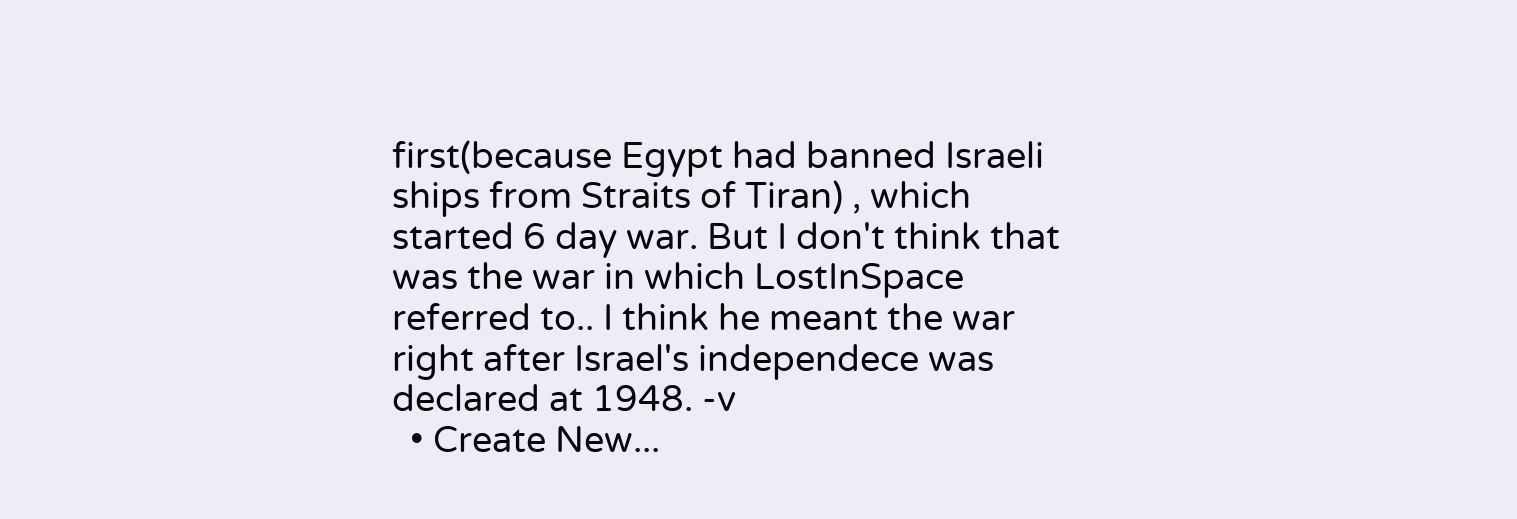first(because Egypt had banned Israeli ships from Straits of Tiran) , which started 6 day war. But I don't think that was the war in which LostInSpace referred to.. I think he meant the war right after Israel's independece was declared at 1948. -v
  • Create New...